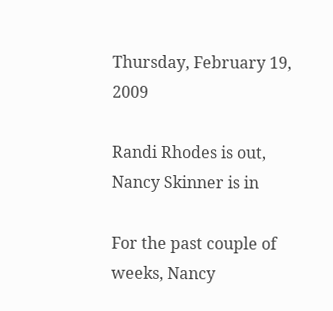Thursday, February 19, 2009

Randi Rhodes is out, Nancy Skinner is in

For the past couple of weeks, Nancy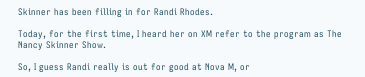Skinner has been filling in for Randi Rhodes.

Today, for the first time, I heard her on XM refer to the program as The Nancy Skinner Show.

So, I guess Randi really is out for good at Nova M, or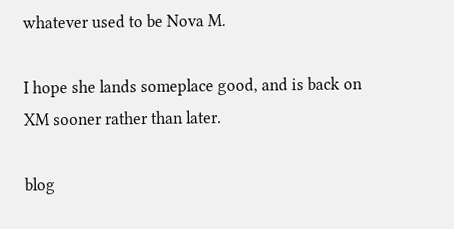whatever used to be Nova M.

I hope she lands someplace good, and is back on XM sooner rather than later.

blog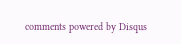comments powered by Disqus